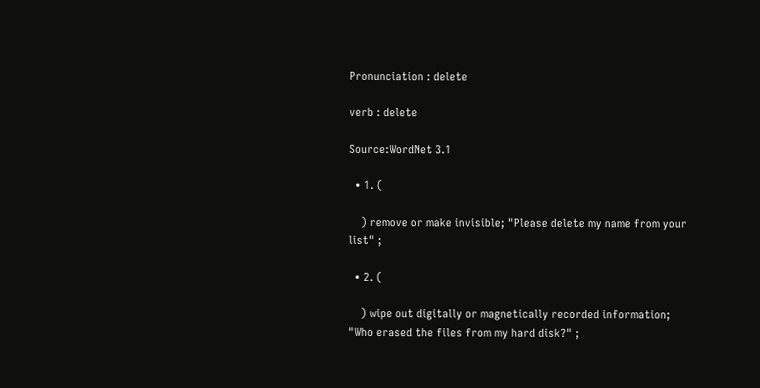Pronunciation : delete

verb : delete

Source:WordNet 3.1

  • 1. (

    ) remove or make invisible; "Please delete my name from your list" ;

  • 2. (

    ) wipe out digitally or magnetically recorded information; "Who erased the files from my hard disk?" ;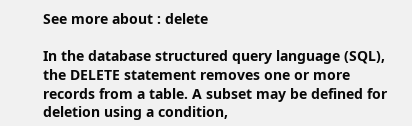See more about : delete

In the database structured query language (SQL), the DELETE statement removes one or more records from a table. A subset may be defined for deletion using a condition,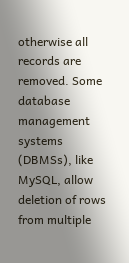otherwise all records are removed. Some database management systems (DBMSs), like MySQL, allow deletion of rows from multiple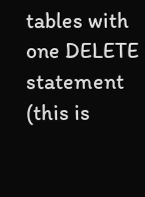tables with one DELETE statement (this is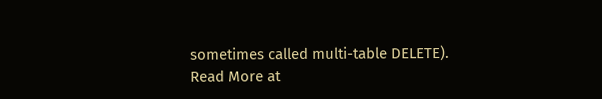sometimes called multi-table DELETE).
Read More at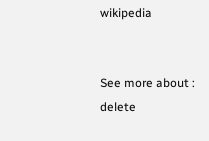wikipedia


See more about : delete